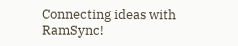Connecting ideas with RamSync!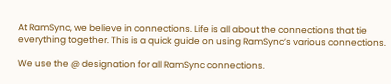At RamSync, we believe in connections. Life is all about the connections that tie everything together. This is a quick guide on using RamSync’s various connections.

We use the @ designation for all RamSync connections.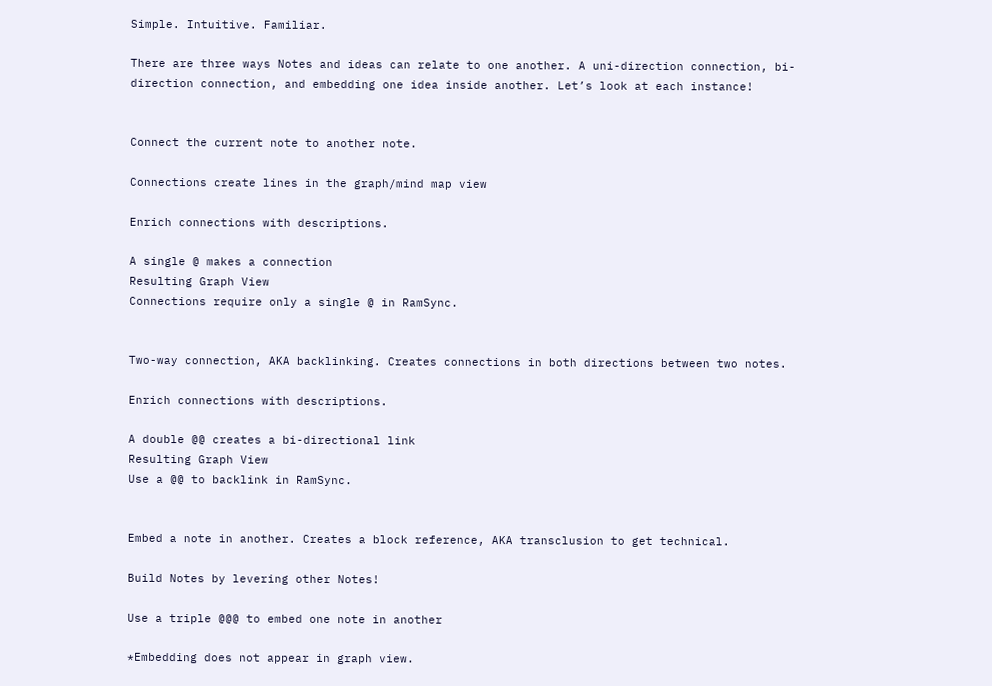Simple. Intuitive. Familiar.

There are three ways Notes and ideas can relate to one another. A uni-direction connection, bi-direction connection, and embedding one idea inside another. Let’s look at each instance!


Connect the current note to another note.

Connections create lines in the graph/mind map view

Enrich connections with descriptions.

A single @ makes a connection
Resulting Graph View
Connections require only a single @ in RamSync.


Two-way connection, AKA backlinking. Creates connections in both directions between two notes.

Enrich connections with descriptions.

A double @@ creates a bi-directional link
Resulting Graph View
Use a @@ to backlink in RamSync.


Embed a note in another. Creates a block reference, AKA transclusion to get technical.

Build Notes by levering other Notes!

Use a triple @@@ to embed one note in another

*Embedding does not appear in graph view.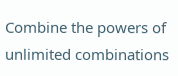Combine the powers of unlimited combinations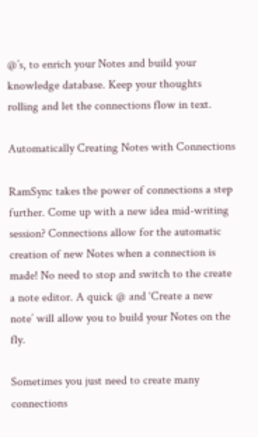@’s, to enrich your Notes and build your knowledge database. Keep your thoughts rolling and let the connections flow in text.

Automatically Creating Notes with Connections

RamSync takes the power of connections a step further. Come up with a new idea mid-writing session? Connections allow for the automatic creation of new Notes when a connection is made! No need to stop and switch to the create a note editor. A quick @ and ‘Create a new note’ will allow you to build your Notes on the fly.

Sometimes you just need to create many connections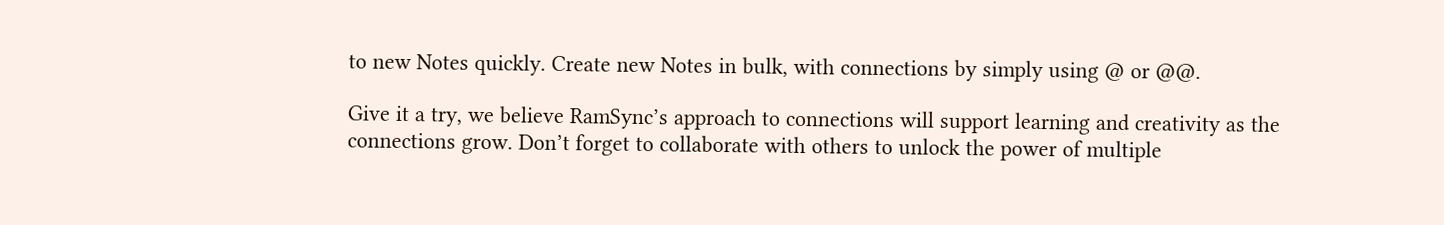to new Notes quickly. Create new Notes in bulk, with connections by simply using @ or @@.

Give it a try, we believe RamSync’s approach to connections will support learning and creativity as the connections grow. Don’t forget to collaborate with others to unlock the power of multiple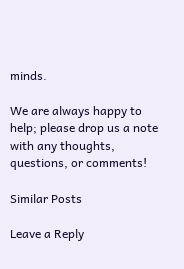minds.

We are always happy to help; please drop us a note with any thoughts, questions, or comments!

Similar Posts

Leave a Reply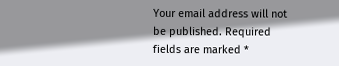Your email address will not be published. Required fields are marked *